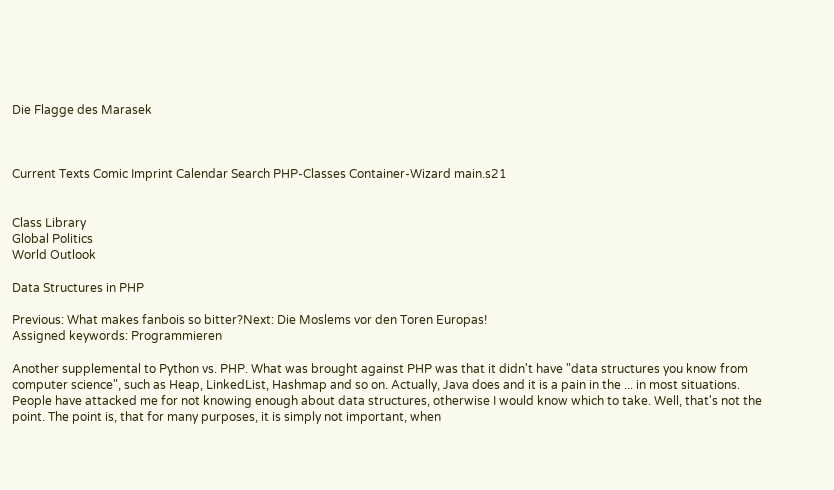Die Flagge des Marasek



Current Texts Comic Imprint Calendar Search PHP-Classes Container-Wizard main.s21


Class Library
Global Politics
World Outlook

Data Structures in PHP

Previous: What makes fanbois so bitter?Next: Die Moslems vor den Toren Europas!
Assigned keywords: Programmieren

Another supplemental to Python vs. PHP. What was brought against PHP was that it didn't have "data structures you know from computer science", such as Heap, LinkedList, Hashmap and so on. Actually, Java does and it is a pain in the ... in most situations. People have attacked me for not knowing enough about data structures, otherwise I would know which to take. Well, that's not the point. The point is, that for many purposes, it is simply not important, when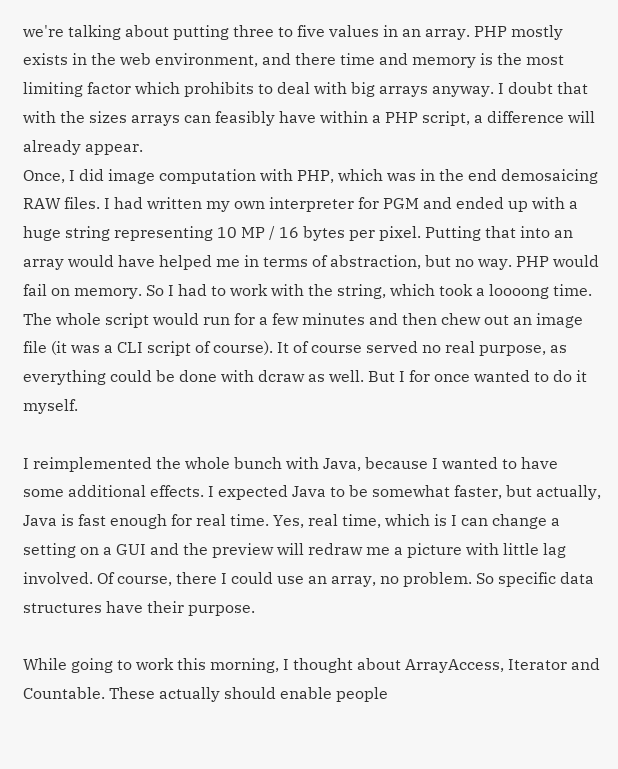we're talking about putting three to five values in an array. PHP mostly exists in the web environment, and there time and memory is the most limiting factor which prohibits to deal with big arrays anyway. I doubt that with the sizes arrays can feasibly have within a PHP script, a difference will already appear.
Once, I did image computation with PHP, which was in the end demosaicing RAW files. I had written my own interpreter for PGM and ended up with a huge string representing 10 MP / 16 bytes per pixel. Putting that into an array would have helped me in terms of abstraction, but no way. PHP would fail on memory. So I had to work with the string, which took a loooong time. The whole script would run for a few minutes and then chew out an image file (it was a CLI script of course). It of course served no real purpose, as everything could be done with dcraw as well. But I for once wanted to do it myself.

I reimplemented the whole bunch with Java, because I wanted to have some additional effects. I expected Java to be somewhat faster, but actually, Java is fast enough for real time. Yes, real time, which is I can change a setting on a GUI and the preview will redraw me a picture with little lag involved. Of course, there I could use an array, no problem. So specific data structures have their purpose.

While going to work this morning, I thought about ArrayAccess, Iterator and Countable. These actually should enable people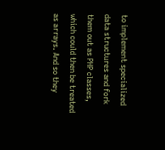to implement specialized data structures and fork them out as PHP classes, which could then be treated as arrays. And so they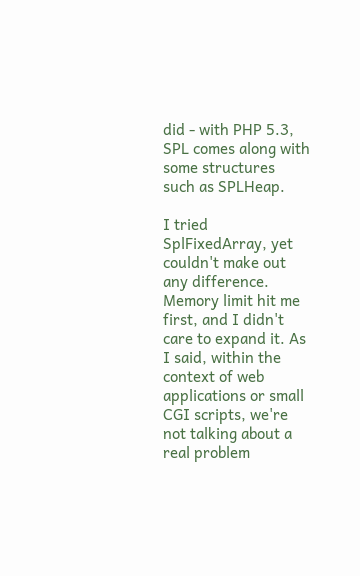did - with PHP 5.3, SPL comes along with some structures such as SPLHeap.

I tried SplFixedArray, yet couldn't make out any difference. Memory limit hit me first, and I didn't care to expand it. As I said, within the context of web applications or small CGI scripts, we're not talking about a real problem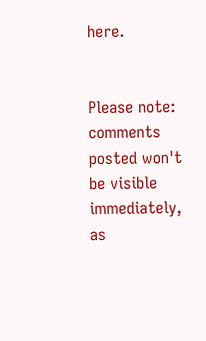here.


Please note: comments posted won't be visible immediately, as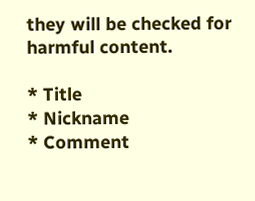they will be checked for harmful content.

* Title
* Nickname
* Comment